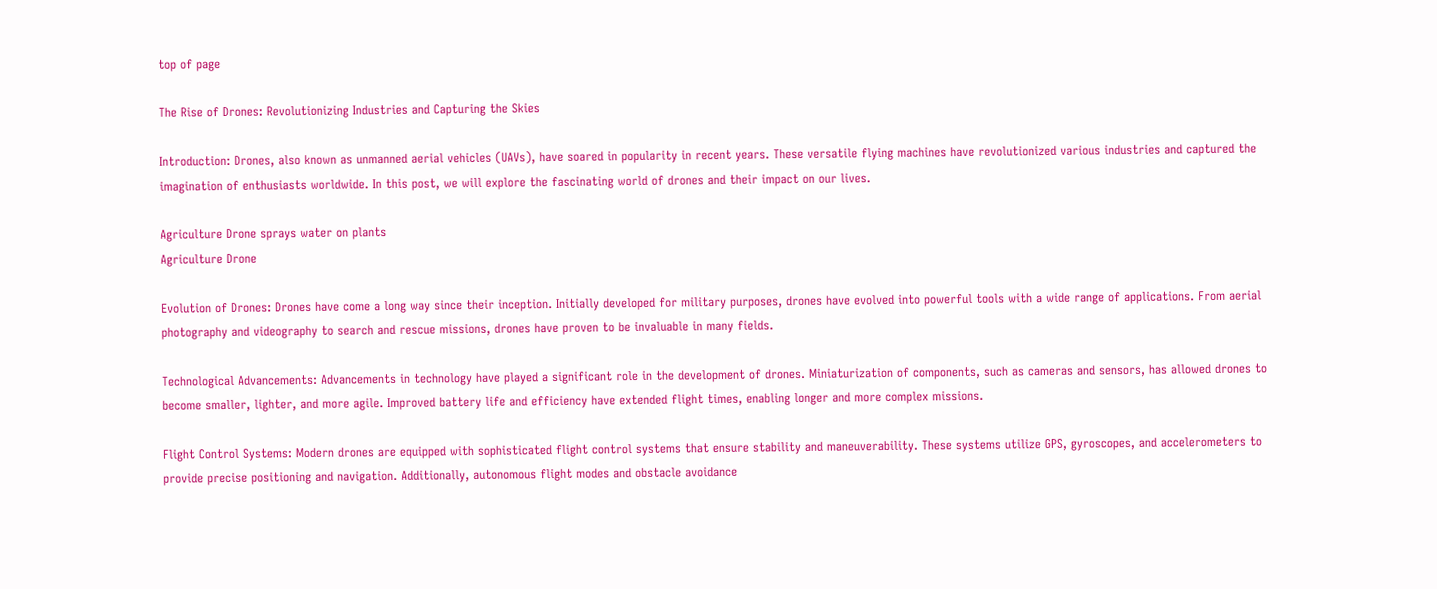top of page

The Rise of Drones: Revolutionizing Industries and Capturing the Skies

Introduction: Drones, also known as unmanned aerial vehicles (UAVs), have soared in popularity in recent years. These versatile flying machines have revolutionized various industries and captured the imagination of enthusiasts worldwide. In this post, we will explore the fascinating world of drones and their impact on our lives.

Agriculture Drone sprays water on plants
Agriculture Drone

Evolution of Drones: Drones have come a long way since their inception. Initially developed for military purposes, drones have evolved into powerful tools with a wide range of applications. From aerial photography and videography to search and rescue missions, drones have proven to be invaluable in many fields.

Technological Advancements: Advancements in technology have played a significant role in the development of drones. Miniaturization of components, such as cameras and sensors, has allowed drones to become smaller, lighter, and more agile. Improved battery life and efficiency have extended flight times, enabling longer and more complex missions.

Flight Control Systems: Modern drones are equipped with sophisticated flight control systems that ensure stability and maneuverability. These systems utilize GPS, gyroscopes, and accelerometers to provide precise positioning and navigation. Additionally, autonomous flight modes and obstacle avoidance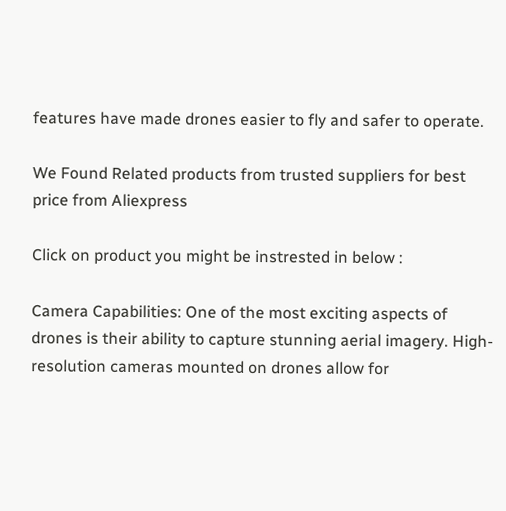features have made drones easier to fly and safer to operate.

We Found Related products from trusted suppliers for best price from Aliexpress

Click on product you might be instrested in below :

Camera Capabilities: One of the most exciting aspects of drones is their ability to capture stunning aerial imagery. High-resolution cameras mounted on drones allow for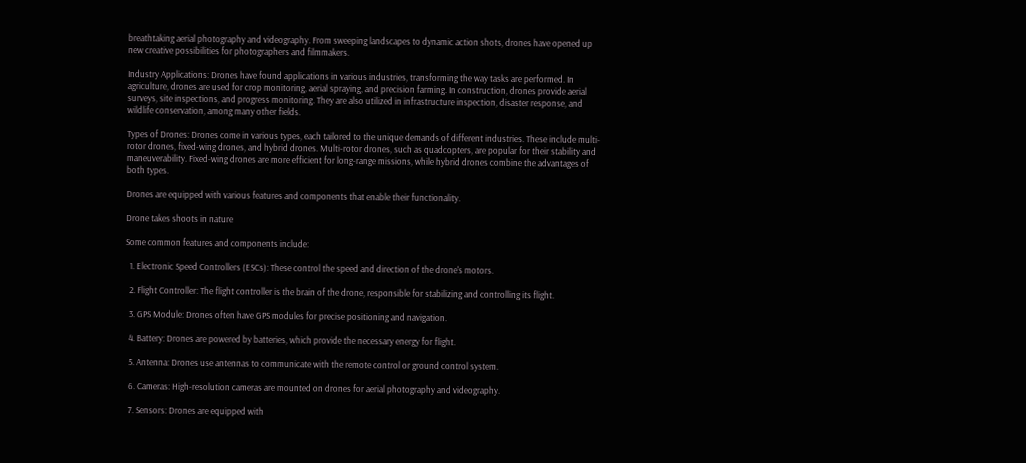breathtaking aerial photography and videography. From sweeping landscapes to dynamic action shots, drones have opened up new creative possibilities for photographers and filmmakers.

Industry Applications: Drones have found applications in various industries, transforming the way tasks are performed. In agriculture, drones are used for crop monitoring, aerial spraying, and precision farming. In construction, drones provide aerial surveys, site inspections, and progress monitoring. They are also utilized in infrastructure inspection, disaster response, and wildlife conservation, among many other fields.

Types of Drones: Drones come in various types, each tailored to the unique demands of different industries. These include multi-rotor drones, fixed-wing drones, and hybrid drones. Multi-rotor drones, such as quadcopters, are popular for their stability and maneuverability. Fixed-wing drones are more efficient for long-range missions, while hybrid drones combine the advantages of both types.

Drones are equipped with various features and components that enable their functionality.

Drone takes shoots in nature

Some common features and components include:

  1. Electronic Speed Controllers (ESCs): These control the speed and direction of the drone's motors.

  2. Flight Controller: The flight controller is the brain of the drone, responsible for stabilizing and controlling its flight.

  3. GPS Module: Drones often have GPS modules for precise positioning and navigation.

  4. Battery: Drones are powered by batteries, which provide the necessary energy for flight.

  5. Antenna: Drones use antennas to communicate with the remote control or ground control system.

  6. Cameras: High-resolution cameras are mounted on drones for aerial photography and videography.

  7. Sensors: Drones are equipped with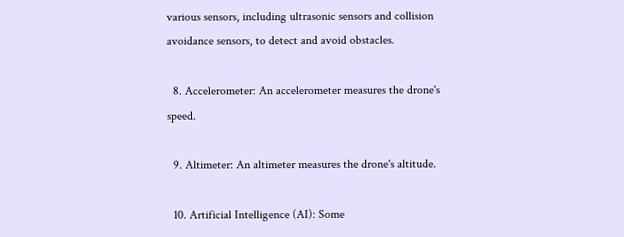various sensors, including ultrasonic sensors and collision avoidance sensors, to detect and avoid obstacles.

  8. Accelerometer: An accelerometer measures the drone's speed.

  9. Altimeter: An altimeter measures the drone's altitude.

  10. Artificial Intelligence (AI): Some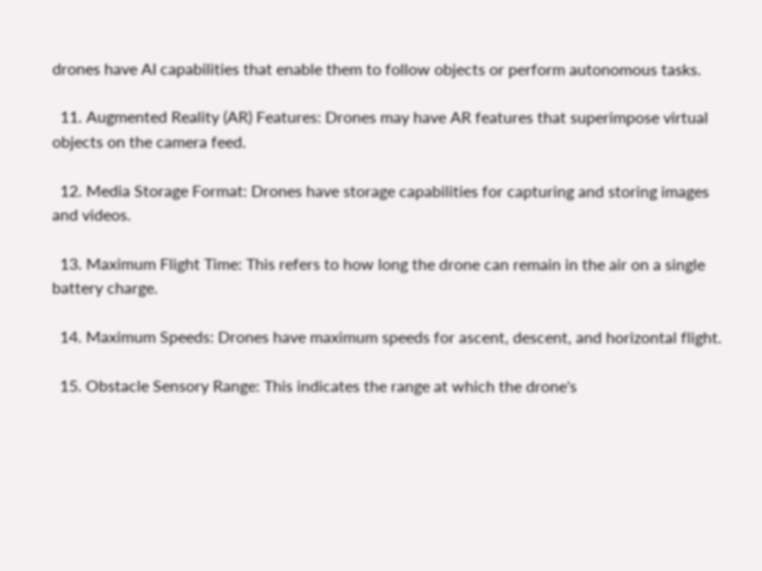drones have AI capabilities that enable them to follow objects or perform autonomous tasks.

  11. Augmented Reality (AR) Features: Drones may have AR features that superimpose virtual objects on the camera feed.

  12. Media Storage Format: Drones have storage capabilities for capturing and storing images and videos.

  13. Maximum Flight Time: This refers to how long the drone can remain in the air on a single battery charge.

  14. Maximum Speeds: Drones have maximum speeds for ascent, descent, and horizontal flight.

  15. Obstacle Sensory Range: This indicates the range at which the drone's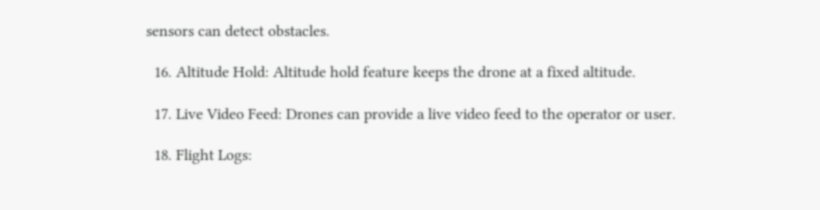sensors can detect obstacles.

  16. Altitude Hold: Altitude hold feature keeps the drone at a fixed altitude.

  17. Live Video Feed: Drones can provide a live video feed to the operator or user.

  18. Flight Logs: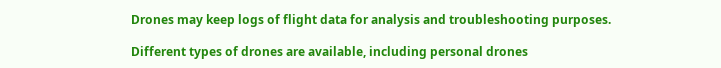Drones may keep logs of flight data for analysis and troubleshooting purposes.

Different types of drones are available, including personal drones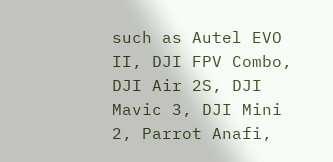such as Autel EVO II, DJI FPV Combo, DJI Air 2S, DJI Mavic 3, DJI Mini 2, Parrot Anafi,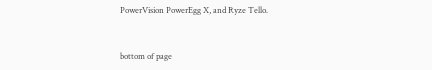PowerVision PowerEgg X, and Ryze Tello.


bottom of page